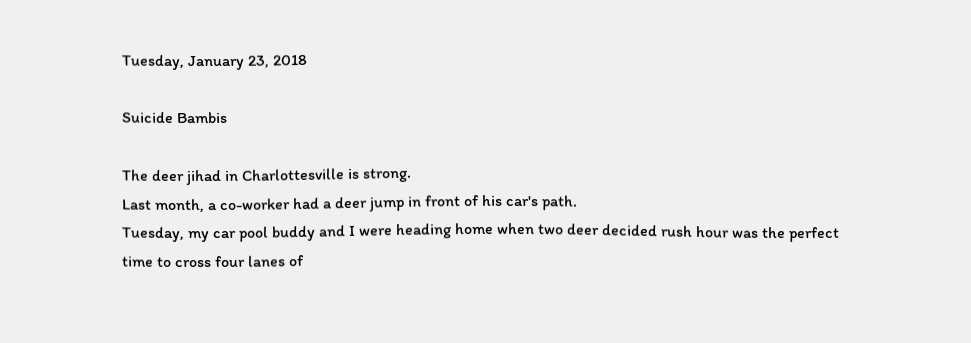Tuesday, January 23, 2018

Suicide Bambis

The deer jihad in Charlottesville is strong.
Last month, a co-worker had a deer jump in front of his car's path.
Tuesday, my car pool buddy and I were heading home when two deer decided rush hour was the perfect time to cross four lanes of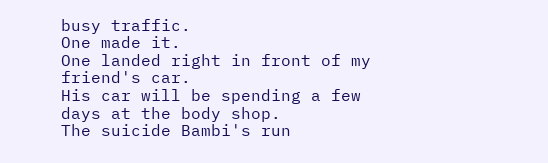busy traffic.
One made it.
One landed right in front of my friend's car.
His car will be spending a few days at the body shop.
The suicide Bambi's run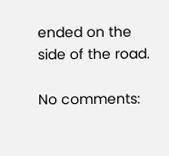ended on the side of the road.

No comments: